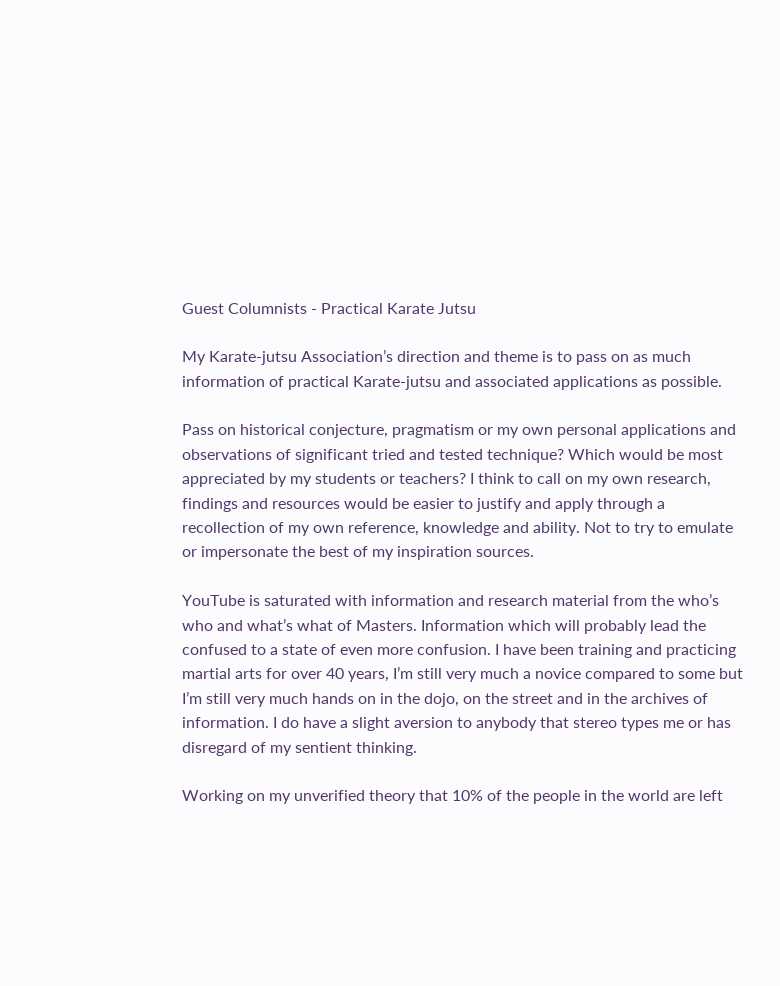Guest Columnists - Practical Karate Jutsu

My Karate-jutsu Association’s direction and theme is to pass on as much information of practical Karate-jutsu and associated applications as possible.

Pass on historical conjecture, pragmatism or my own personal applications and observations of significant tried and tested technique? Which would be most appreciated by my students or teachers? I think to call on my own research, findings and resources would be easier to justify and apply through a recollection of my own reference, knowledge and ability. Not to try to emulate or impersonate the best of my inspiration sources.

YouTube is saturated with information and research material from the who’s who and what’s what of Masters. Information which will probably lead the confused to a state of even more confusion. I have been training and practicing martial arts for over 40 years, I’m still very much a novice compared to some but I’m still very much hands on in the dojo, on the street and in the archives of information. I do have a slight aversion to anybody that stereo types me or has disregard of my sentient thinking.

Working on my unverified theory that 10% of the people in the world are left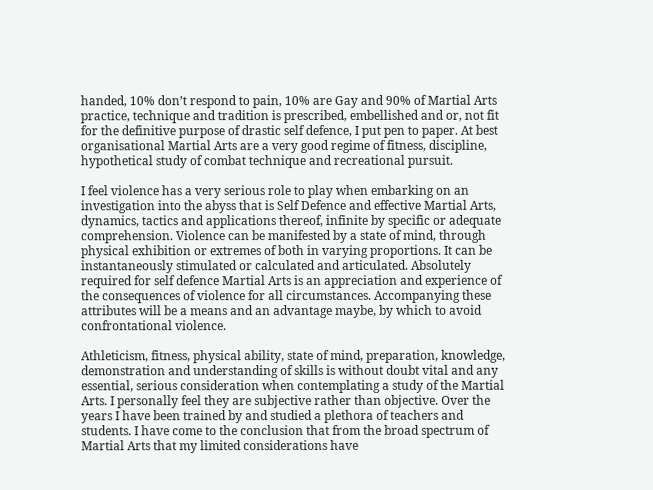handed, 10% don’t respond to pain, 10% are Gay and 90% of Martial Arts practice, technique and tradition is prescribed, embellished and or, not fit for the definitive purpose of drastic self defence, I put pen to paper. At best organisational Martial Arts are a very good regime of fitness, discipline, hypothetical study of combat technique and recreational pursuit.

I feel violence has a very serious role to play when embarking on an investigation into the abyss that is Self Defence and effective Martial Arts, dynamics, tactics and applications thereof, infinite by specific or adequate comprehension. Violence can be manifested by a state of mind, through physical exhibition or extremes of both in varying proportions. It can be instantaneously stimulated or calculated and articulated. Absolutely required for self defence Martial Arts is an appreciation and experience of the consequences of violence for all circumstances. Accompanying these attributes will be a means and an advantage maybe, by which to avoid confrontational violence.

Athleticism, fitness, physical ability, state of mind, preparation, knowledge, demonstration and understanding of skills is without doubt vital and any essential, serious consideration when contemplating a study of the Martial Arts. I personally feel they are subjective rather than objective. Over the years I have been trained by and studied a plethora of teachers and students. I have come to the conclusion that from the broad spectrum of Martial Arts that my limited considerations have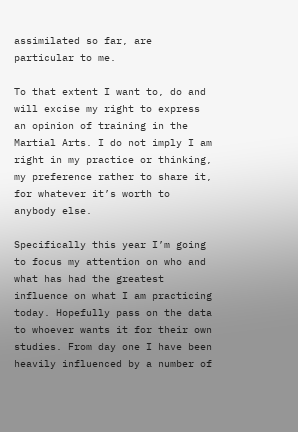assimilated so far, are particular to me.

To that extent I want to, do and will excise my right to express an opinion of training in the Martial Arts. I do not imply I am right in my practice or thinking, my preference rather to share it, for whatever it’s worth to anybody else.

Specifically this year I’m going to focus my attention on who and what has had the greatest influence on what I am practicing today. Hopefully pass on the data to whoever wants it for their own studies. From day one I have been heavily influenced by a number of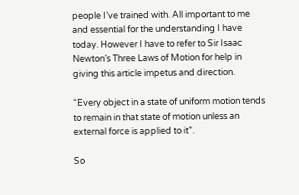people I’ve trained with. All important to me and essential for the understanding I have today. However I have to refer to Sir Isaac Newton’s Three Laws of Motion for help in giving this article impetus and direction.

“Every object in a state of uniform motion tends to remain in that state of motion unless an external force is applied to it”.

So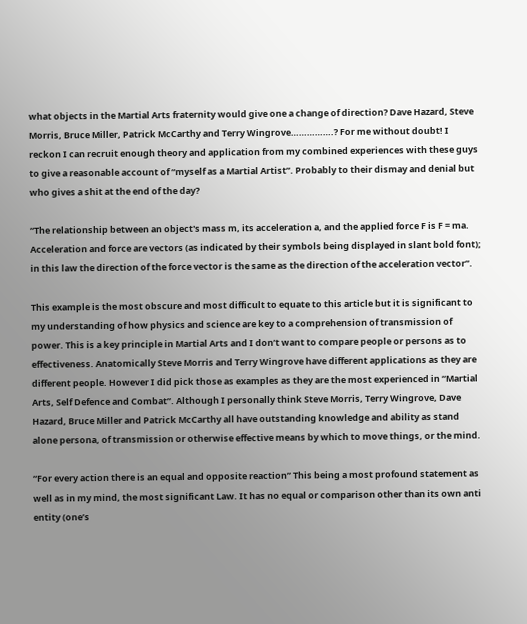what objects in the Martial Arts fraternity would give one a change of direction? Dave Hazard, Steve Morris, Bruce Miller, Patrick McCarthy and Terry Wingrove…………….? For me without doubt! I reckon I can recruit enough theory and application from my combined experiences with these guys to give a reasonable account of “myself as a Martial Artist”. Probably to their dismay and denial but who gives a shit at the end of the day?

“The relationship between an object's mass m, its acceleration a, and the applied force F is F = ma. Acceleration and force are vectors (as indicated by their symbols being displayed in slant bold font); in this law the direction of the force vector is the same as the direction of the acceleration vector”.

This example is the most obscure and most difficult to equate to this article but it is significant to my understanding of how physics and science are key to a comprehension of transmission of power. This is a key principle in Martial Arts and I don’t want to compare people or persons as to effectiveness. Anatomically Steve Morris and Terry Wingrove have different applications as they are different people. However I did pick those as examples as they are the most experienced in “Martial Arts, Self Defence and Combat”. Although I personally think Steve Morris, Terry Wingrove, Dave Hazard, Bruce Miller and Patrick McCarthy all have outstanding knowledge and ability as stand alone persona, of transmission or otherwise effective means by which to move things, or the mind.

“For every action there is an equal and opposite reaction” This being a most profound statement as well as in my mind, the most significant Law. It has no equal or comparison other than its own anti entity (one’s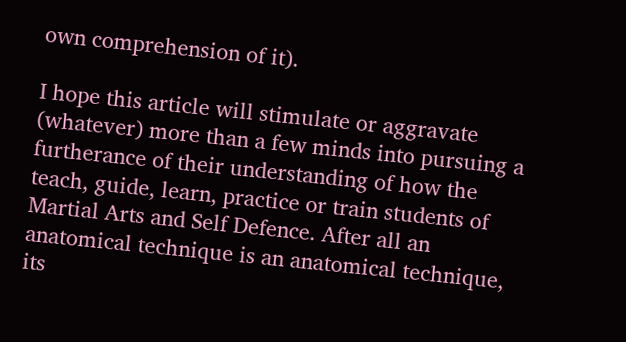own comprehension of it).

I hope this article will stimulate or aggravate (whatever) more than a few minds into pursuing a furtherance of their understanding of how the teach, guide, learn, practice or train students of Martial Arts and Self Defence. After all an anatomical technique is an anatomical technique, its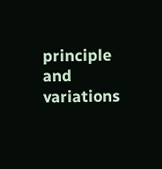principle and variations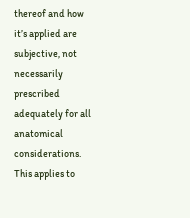thereof and how it’s applied are subjective, not necessarily prescribed adequately for all anatomical considerations. This applies to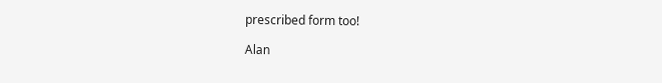prescribed form too!

Alan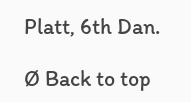Platt, 6th Dan.

Ø Back to top